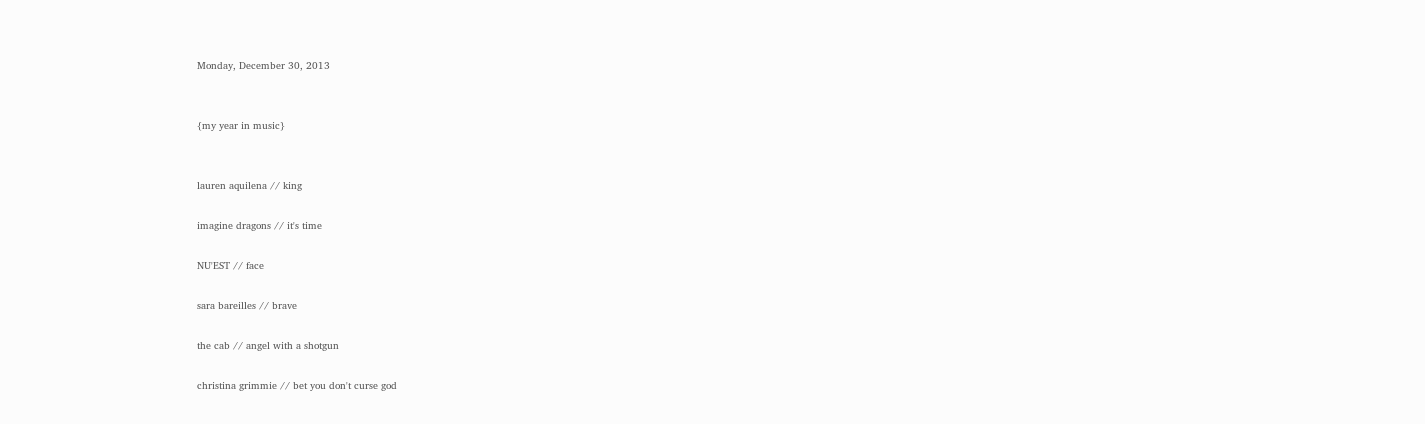Monday, December 30, 2013


{my year in music}


lauren aquilena // king

imagine dragons // it's time

NU'EST // face

sara bareilles // brave

the cab // angel with a shotgun

christina grimmie // bet you don't curse god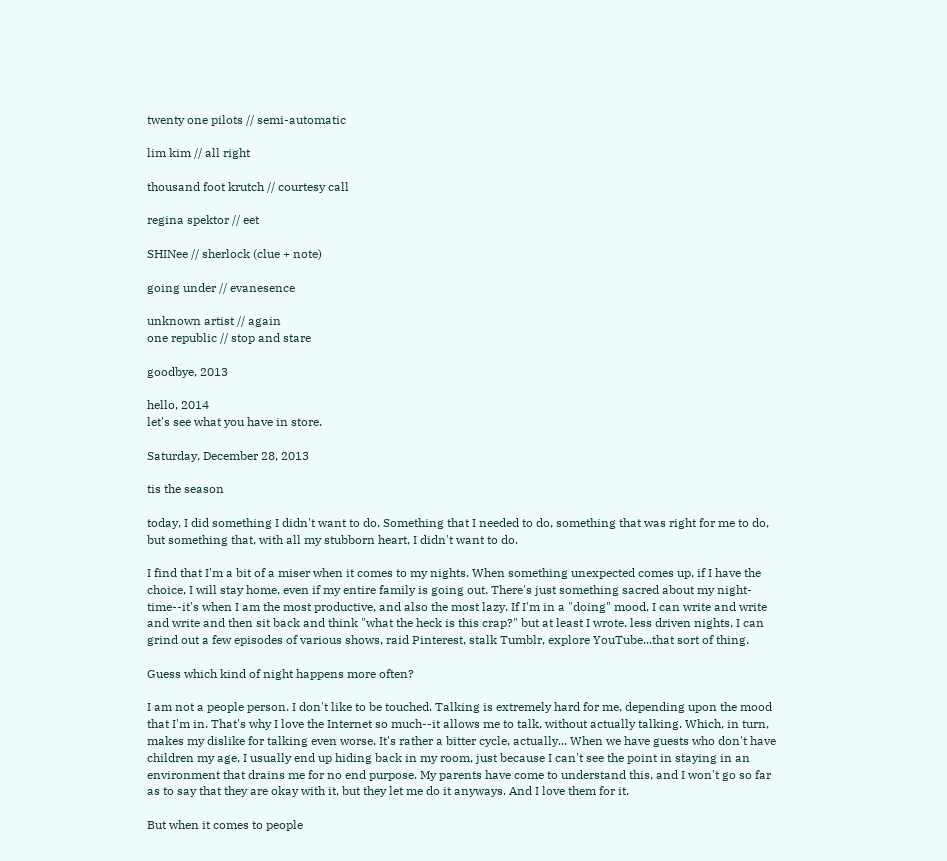twenty one pilots // semi-automatic

lim kim // all right

thousand foot krutch // courtesy call

regina spektor // eet

SHINee // sherlock (clue + note)

going under // evanesence

unknown artist // again
one republic // stop and stare

goodbye, 2013

hello, 2014
let's see what you have in store.

Saturday, December 28, 2013

tis the season

today, I did something I didn't want to do. Something that I needed to do, something that was right for me to do, but something that, with all my stubborn heart, I didn't want to do.

I find that I'm a bit of a miser when it comes to my nights. When something unexpected comes up, if I have the choice, I will stay home, even if my entire family is going out. There's just something sacred about my night-time--it's when I am the most productive, and also the most lazy. If I'm in a "doing" mood, I can write and write and write and then sit back and think "what the heck is this crap?" but at least I wrote. less driven nights, I can grind out a few episodes of various shows, raid Pinterest, stalk Tumblr, explore YouTube...that sort of thing.

Guess which kind of night happens more often?

I am not a people person. I don't like to be touched. Talking is extremely hard for me, depending upon the mood that I'm in. That's why I love the Internet so much--it allows me to talk, without actually talking. Which, in turn, makes my dislike for talking even worse. It's rather a bitter cycle, actually... When we have guests who don't have children my age, I usually end up hiding back in my room, just because I can't see the point in staying in an environment that drains me for no end purpose. My parents have come to understand this, and I won't go so far as to say that they are okay with it, but they let me do it anyways. And I love them for it.

But when it comes to people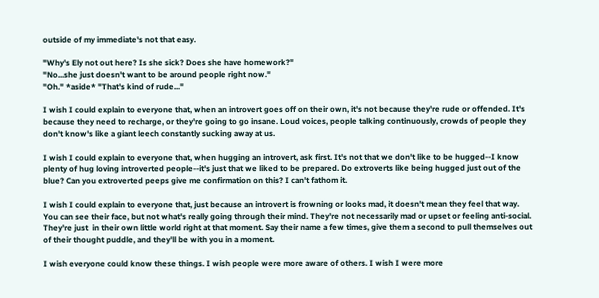outside of my immediate's not that easy.

"Why's Ely not out here? Is she sick? Does she have homework?"
"No...she just doesn't want to be around people right now."
"Oh." *aside* "That's kind of rude..."

I wish I could explain to everyone that, when an introvert goes off on their own, it's not because they're rude or offended. It's because they need to recharge, or they're going to go insane. Loud voices, people talking continuously, crowds of people they don't know's like a giant leech constantly sucking away at us.

I wish I could explain to everyone that, when hugging an introvert, ask first. It's not that we don't like to be hugged--I know plenty of hug loving introverted people--it's just that we liked to be prepared. Do extroverts like being hugged just out of the blue? Can you extroverted peeps give me confirmation on this? I can't fathom it.

I wish I could explain to everyone that, just because an introvert is frowning or looks mad, it doesn't mean they feel that way. You can see their face, but not what's really going through their mind. They're not necessarily mad or upset or feeling anti-social. They're just  in their own little world right at that moment. Say their name a few times, give them a second to pull themselves out of their thought puddle, and they'll be with you in a moment.

I wish everyone could know these things. I wish people were more aware of others. I wish I were more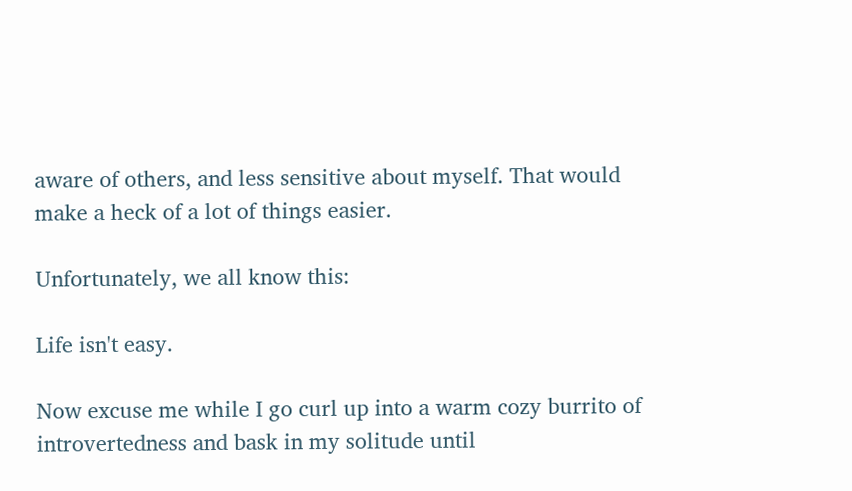aware of others, and less sensitive about myself. That would make a heck of a lot of things easier.

Unfortunately, we all know this:

Life isn't easy.

Now excuse me while I go curl up into a warm cozy burrito of introvertedness and bask in my solitude until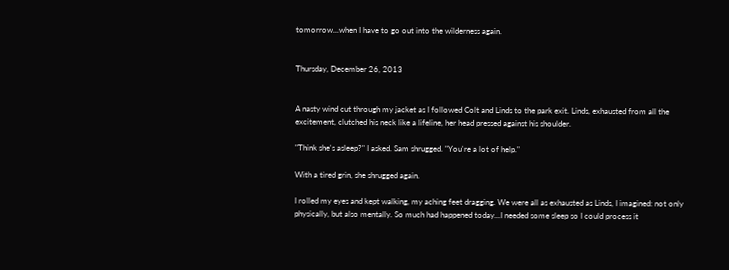tomorrow...when I have to go out into the wilderness again.


Thursday, December 26, 2013


A nasty wind cut through my jacket as I followed Colt and Linds to the park exit. Linds, exhausted from all the excitement, clutched his neck like a lifeline, her head pressed against his shoulder.

"Think she's asleep?" I asked. Sam shrugged. "You're a lot of help."

With a tired grin, she shrugged again.

I rolled my eyes and kept walking, my aching feet dragging. We were all as exhausted as Linds, I imagined: not only physically, but also mentally. So much had happened today...I needed some sleep so I could process it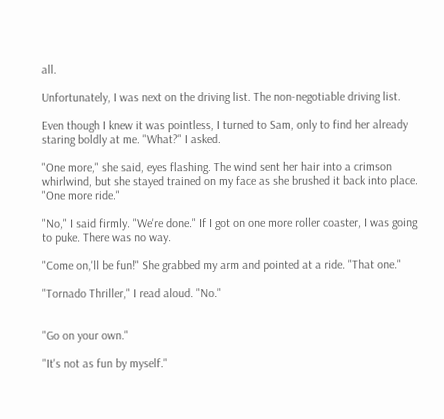all.

Unfortunately, I was next on the driving list. The non-negotiable driving list.

Even though I knew it was pointless, I turned to Sam, only to find her already staring boldly at me. "What?" I asked.

"One more," she said, eyes flashing. The wind sent her hair into a crimson whirlwind, but she stayed trained on my face as she brushed it back into place. "One more ride."

"No," I said firmly. "We're done." If I got on one more roller coaster, I was going to puke. There was no way.

"Come on,'ll be fun!" She grabbed my arm and pointed at a ride. "That one."

"Tornado Thriller," I read aloud. "No."


"Go on your own."

"It's not as fun by myself."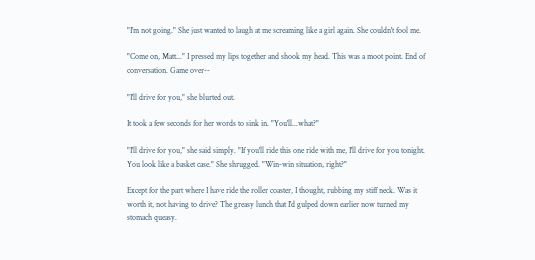"I'm not going." She just wanted to laugh at me screaming like a girl again. She couldn't fool me.

"Come on, Matt..." I pressed my lips together and shook my head. This was a moot point. End of conversation. Game over--

"I'll drive for you," she blurted out.

It took a few seconds for her words to sink in. "You'll...what?"

"I'll drive for you," she said simply. "If you'll ride this one ride with me, I'll drive for you tonight. You look like a basket case." She shrugged. "Win-win situation, right?"

Except for the part where I have ride the roller coaster, I thought, rubbing my stiff neck. Was it worth it, not having to drive? The greasy lunch that I'd gulped down earlier now turned my stomach queasy.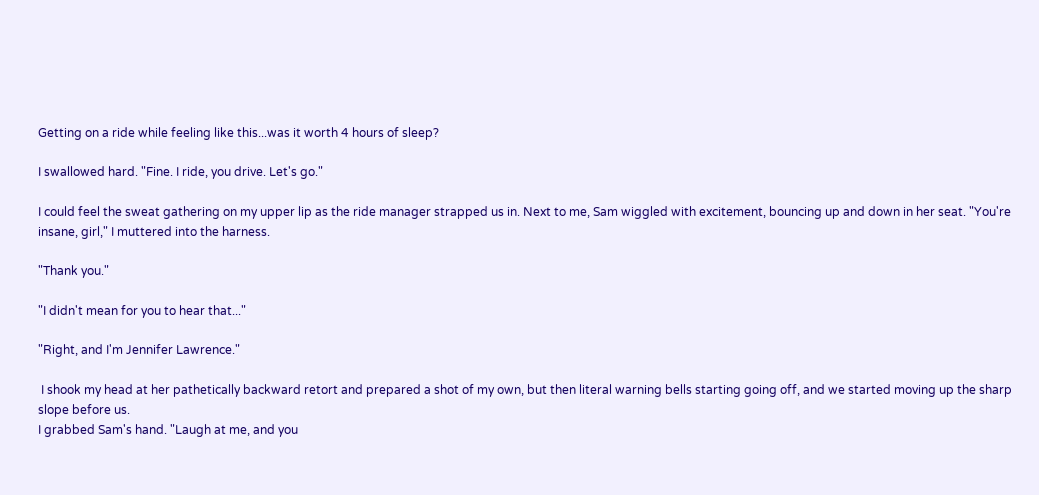Getting on a ride while feeling like this...was it worth 4 hours of sleep?

I swallowed hard. "Fine. I ride, you drive. Let's go."

I could feel the sweat gathering on my upper lip as the ride manager strapped us in. Next to me, Sam wiggled with excitement, bouncing up and down in her seat. "You're insane, girl," I muttered into the harness.

"Thank you."

"I didn't mean for you to hear that..."

"Right, and I'm Jennifer Lawrence."

 I shook my head at her pathetically backward retort and prepared a shot of my own, but then literal warning bells starting going off, and we started moving up the sharp slope before us.
I grabbed Sam's hand. "Laugh at me, and you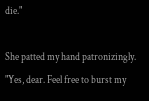die."

She patted my hand patronizingly. "Yes, dear. Feel free to burst my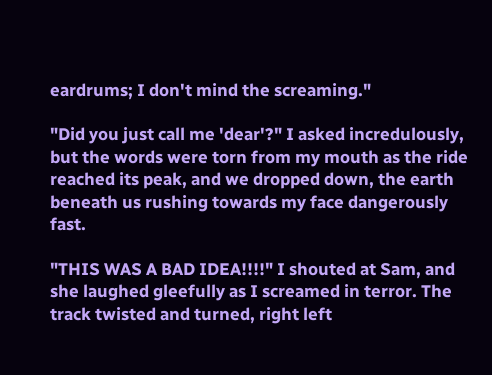eardrums; I don't mind the screaming."

"Did you just call me 'dear'?" I asked incredulously, but the words were torn from my mouth as the ride reached its peak, and we dropped down, the earth beneath us rushing towards my face dangerously fast.

"THIS WAS A BAD IDEA!!!!" I shouted at Sam, and she laughed gleefully as I screamed in terror. The track twisted and turned, right left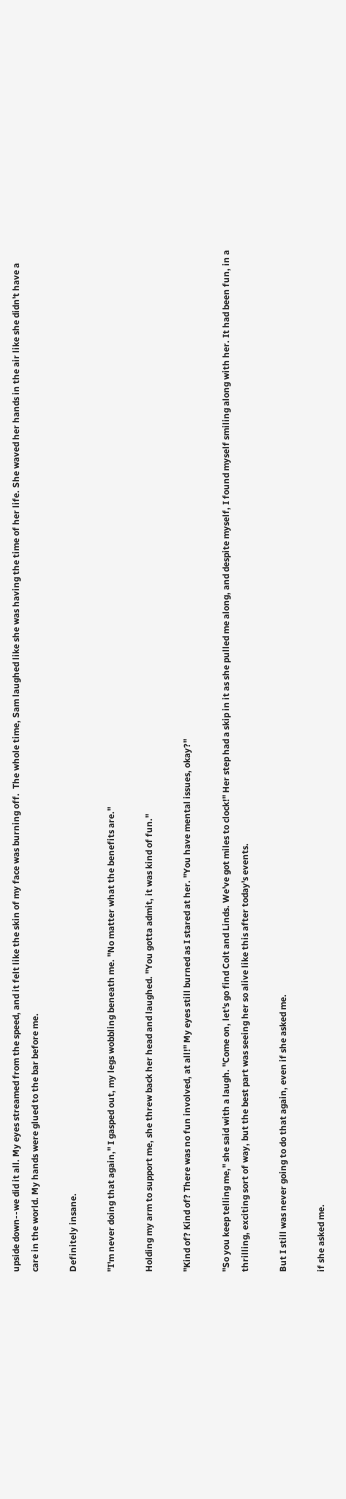upside down--we did it all. My eyes streamed from the speed, and it felt like the skin of my face was burning off.  The whole time, Sam laughed like she was having the time of her life. She waved her hands in the air like she didn't have a care in the world. My hands were glued to the bar before me.

Definitely insane.

"I'm never doing that again," I gasped out, my legs wobbling beneath me. "No matter what the benefits are."

Holding my arm to support me, she threw back her head and laughed. "You gotta admit, it was kind of fun."

"Kind of? Kind of? There was no fun involved, at all!" My eyes still burned as I stared at her. "You have mental issues, okay?"

"So you keep telling me," she said with a laugh. "Come on, let's go find Colt and Linds. We've got miles to clock!" Her step had a skip in it as she pulled me along, and despite myself, I found myself smiling along with her. It had been fun, in a thrilling, exciting sort of way, but the best part was seeing her so alive like this after today's events.

But I still was never going to do that again, even if she asked me.

if she asked me.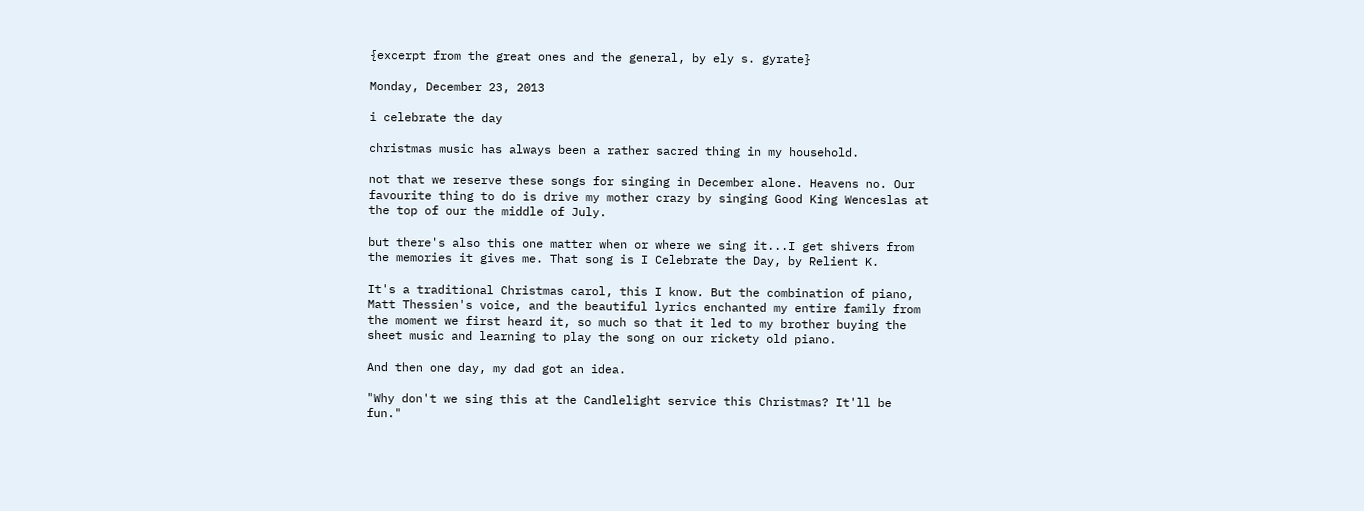{excerpt from the great ones and the general, by ely s. gyrate}

Monday, December 23, 2013

i celebrate the day

christmas music has always been a rather sacred thing in my household.

not that we reserve these songs for singing in December alone. Heavens no. Our favourite thing to do is drive my mother crazy by singing Good King Wenceslas at the top of our the middle of July.

but there's also this one matter when or where we sing it...I get shivers from the memories it gives me. That song is I Celebrate the Day, by Relient K.

It's a traditional Christmas carol, this I know. But the combination of piano, Matt Thessien's voice, and the beautiful lyrics enchanted my entire family from the moment we first heard it, so much so that it led to my brother buying the sheet music and learning to play the song on our rickety old piano.

And then one day, my dad got an idea.

"Why don't we sing this at the Candlelight service this Christmas? It'll be fun."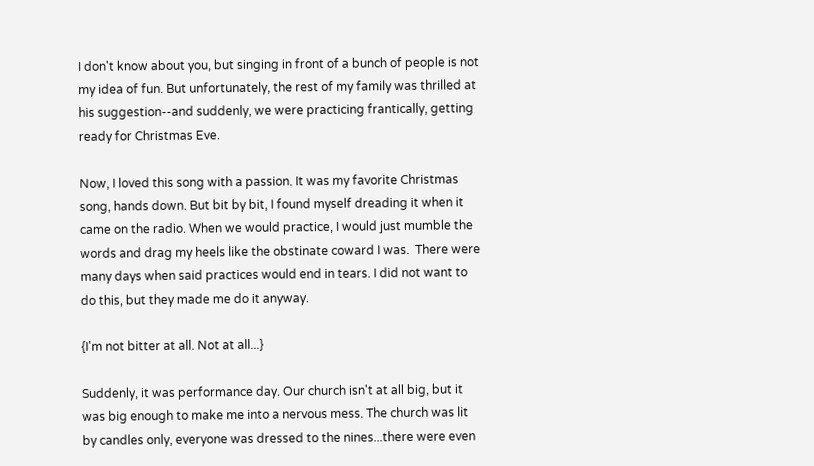I don't know about you, but singing in front of a bunch of people is not my idea of fun. But unfortunately, the rest of my family was thrilled at his suggestion--and suddenly, we were practicing frantically, getting ready for Christmas Eve.

Now, I loved this song with a passion. It was my favorite Christmas song, hands down. But bit by bit, I found myself dreading it when it came on the radio. When we would practice, I would just mumble the words and drag my heels like the obstinate coward I was.  There were many days when said practices would end in tears. I did not want to do this, but they made me do it anyway.

{I'm not bitter at all. Not at all...}

Suddenly, it was performance day. Our church isn't at all big, but it was big enough to make me into a nervous mess. The church was lit by candles only, everyone was dressed to the nines...there were even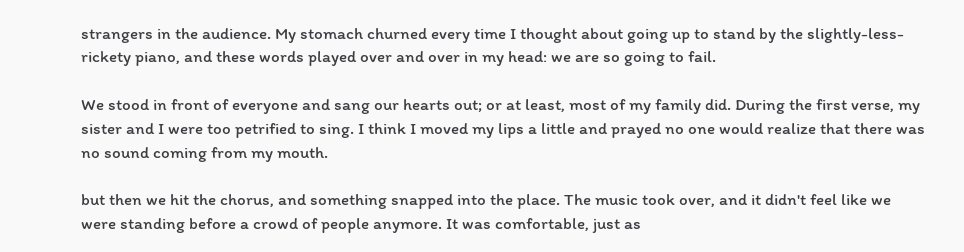strangers in the audience. My stomach churned every time I thought about going up to stand by the slightly-less-rickety piano, and these words played over and over in my head: we are so going to fail.

We stood in front of everyone and sang our hearts out; or at least, most of my family did. During the first verse, my sister and I were too petrified to sing. I think I moved my lips a little and prayed no one would realize that there was no sound coming from my mouth.

but then we hit the chorus, and something snapped into the place. The music took over, and it didn't feel like we were standing before a crowd of people anymore. It was comfortable, just as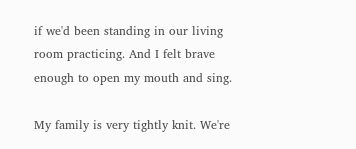if we'd been standing in our living room practicing. And I felt brave enough to open my mouth and sing.

My family is very tightly knit. We're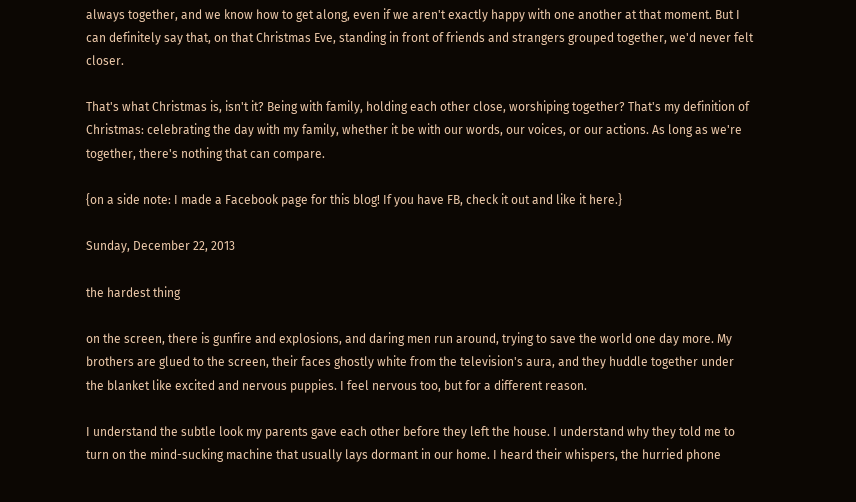always together, and we know how to get along, even if we aren't exactly happy with one another at that moment. But I can definitely say that, on that Christmas Eve, standing in front of friends and strangers grouped together, we'd never felt closer.

That's what Christmas is, isn't it? Being with family, holding each other close, worshiping together? That's my definition of Christmas: celebrating the day with my family, whether it be with our words, our voices, or our actions. As long as we're together, there's nothing that can compare.

{on a side note: I made a Facebook page for this blog! If you have FB, check it out and like it here.}

Sunday, December 22, 2013

the hardest thing

on the screen, there is gunfire and explosions, and daring men run around, trying to save the world one day more. My brothers are glued to the screen, their faces ghostly white from the television's aura, and they huddle together under the blanket like excited and nervous puppies. I feel nervous too, but for a different reason.

I understand the subtle look my parents gave each other before they left the house. I understand why they told me to turn on the mind-sucking machine that usually lays dormant in our home. I heard their whispers, the hurried phone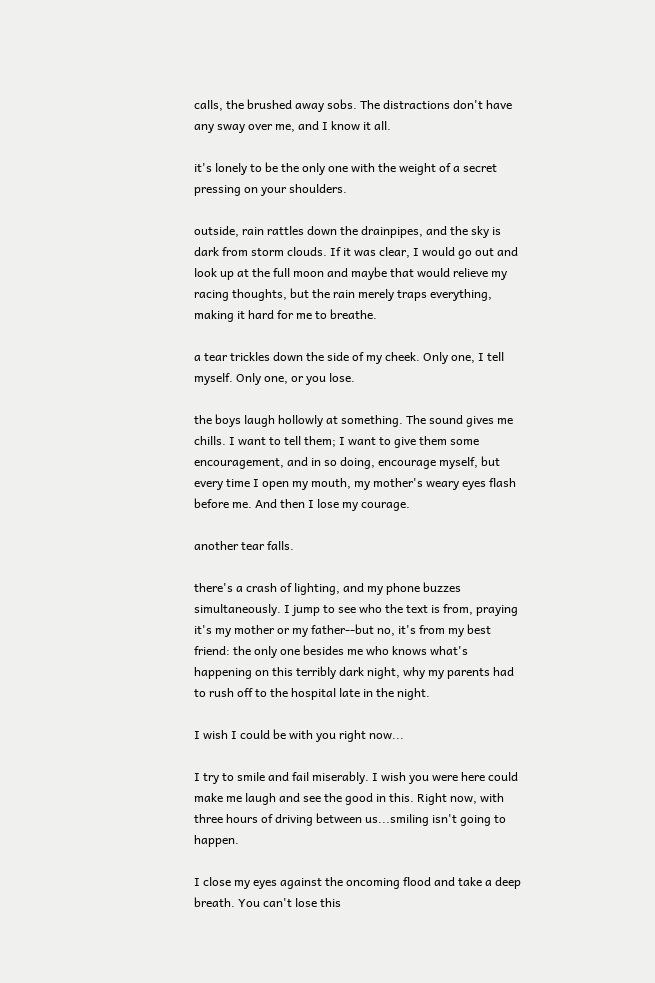calls, the brushed away sobs. The distractions don't have any sway over me, and I know it all.

it's lonely to be the only one with the weight of a secret pressing on your shoulders.

outside, rain rattles down the drainpipes, and the sky is dark from storm clouds. If it was clear, I would go out and look up at the full moon and maybe that would relieve my racing thoughts, but the rain merely traps everything, making it hard for me to breathe.

a tear trickles down the side of my cheek. Only one, I tell myself. Only one, or you lose.

the boys laugh hollowly at something. The sound gives me chills. I want to tell them; I want to give them some encouragement, and in so doing, encourage myself, but every time I open my mouth, my mother's weary eyes flash before me. And then I lose my courage.

another tear falls.

there's a crash of lighting, and my phone buzzes simultaneously. I jump to see who the text is from, praying it's my mother or my father--but no, it's from my best friend: the only one besides me who knows what's happening on this terribly dark night, why my parents had to rush off to the hospital late in the night.

I wish I could be with you right now...

I try to smile and fail miserably. I wish you were here could make me laugh and see the good in this. Right now, with three hours of driving between us...smiling isn't going to happen.

I close my eyes against the oncoming flood and take a deep breath. You can't lose this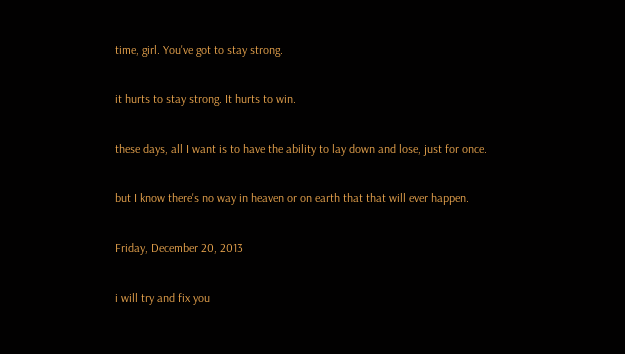time, girl. You've got to stay strong.

it hurts to stay strong. It hurts to win.

these days, all I want is to have the ability to lay down and lose, just for once.

but I know there's no way in heaven or on earth that that will ever happen.

Friday, December 20, 2013

i will try and fix you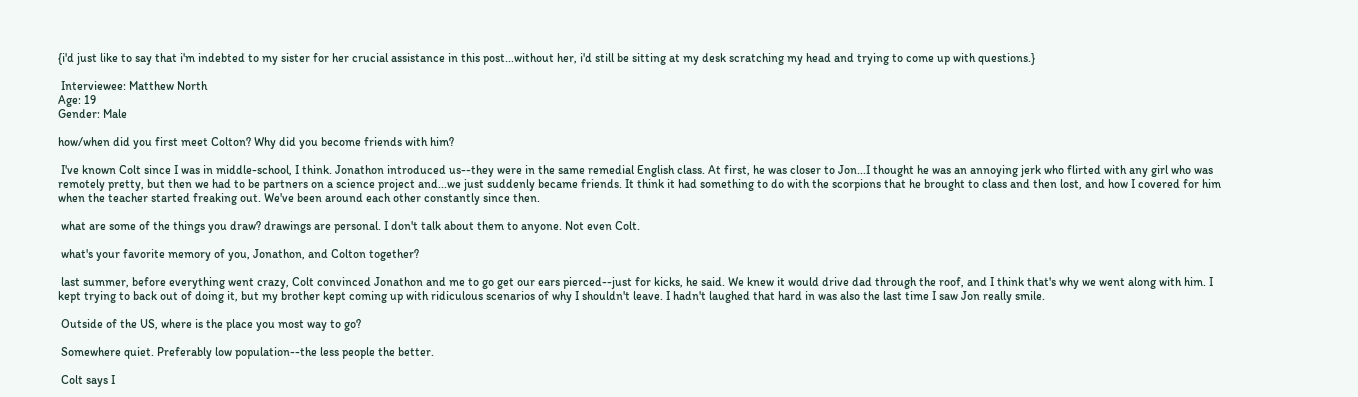{i'd just like to say that i'm indebted to my sister for her crucial assistance in this post...without her, i'd still be sitting at my desk scratching my head and trying to come up with questions.}

 Interviewee: Matthew North
Age: 19
Gender: Male

how/when did you first meet Colton? Why did you become friends with him?

 I've known Colt since I was in middle-school, I think. Jonathon introduced us--they were in the same remedial English class. At first, he was closer to Jon...I thought he was an annoying jerk who flirted with any girl who was remotely pretty, but then we had to be partners on a science project and...we just suddenly became friends. It think it had something to do with the scorpions that he brought to class and then lost, and how I covered for him when the teacher started freaking out. We've been around each other constantly since then.

 what are some of the things you draw? drawings are personal. I don't talk about them to anyone. Not even Colt.

 what's your favorite memory of you, Jonathon, and Colton together?

 last summer, before everything went crazy, Colt convinced Jonathon and me to go get our ears pierced--just for kicks, he said. We knew it would drive dad through the roof, and I think that's why we went along with him. I kept trying to back out of doing it, but my brother kept coming up with ridiculous scenarios of why I shouldn't leave. I hadn't laughed that hard in was also the last time I saw Jon really smile.

 Outside of the US, where is the place you most way to go?

 Somewhere quiet. Preferably low population--the less people the better.

 Colt says I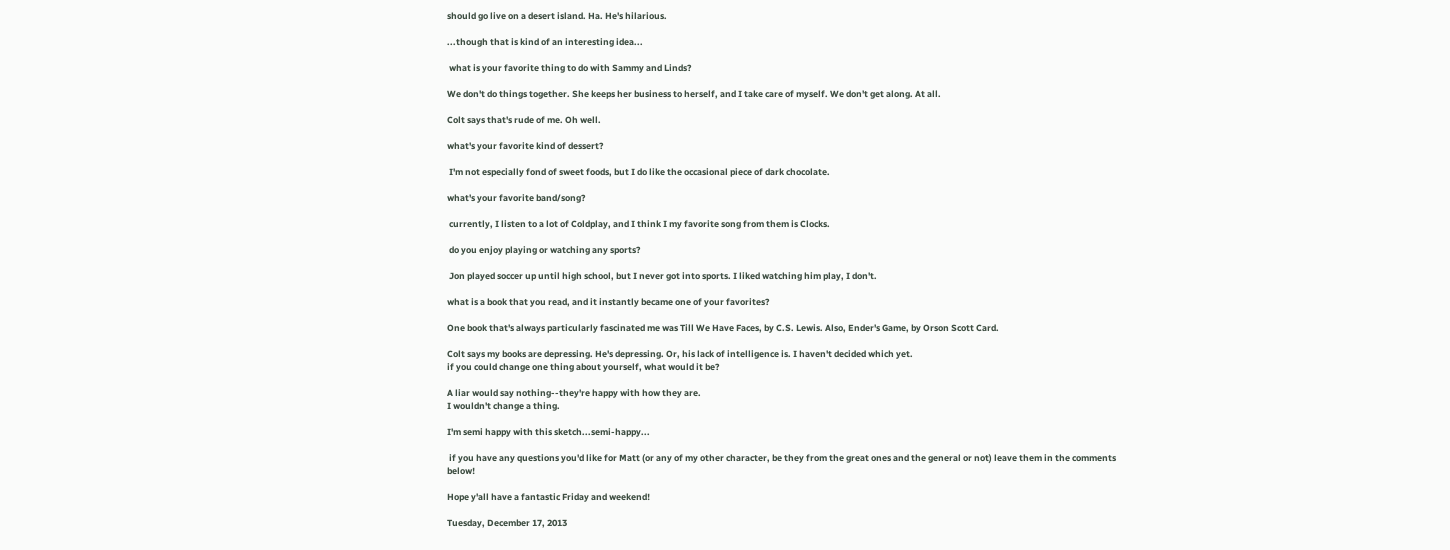should go live on a desert island. Ha. He's hilarious.

...though that is kind of an interesting idea...

 what is your favorite thing to do with Sammy and Linds?

We don't do things together. She keeps her business to herself, and I take care of myself. We don't get along. At all.

Colt says that's rude of me. Oh well.

what's your favorite kind of dessert?

 I'm not especially fond of sweet foods, but I do like the occasional piece of dark chocolate.

what's your favorite band/song?

 currently, I listen to a lot of Coldplay, and I think I my favorite song from them is Clocks.

 do you enjoy playing or watching any sports?

 Jon played soccer up until high school, but I never got into sports. I liked watching him play, I don't.

what is a book that you read, and it instantly became one of your favorites?

One book that's always particularly fascinated me was Till We Have Faces, by C.S. Lewis. Also, Ender's Game, by Orson Scott Card.

Colt says my books are depressing. He's depressing. Or, his lack of intelligence is. I haven't decided which yet.
if you could change one thing about yourself, what would it be?

A liar would say nothing--they're happy with how they are.
I wouldn't change a thing.

I'm semi happy with this sketch...semi-happy...

 if you have any questions you'd like for Matt (or any of my other character, be they from the great ones and the general or not) leave them in the comments below!

Hope y'all have a fantastic Friday and weekend!

Tuesday, December 17, 2013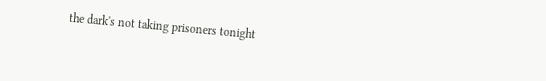the dark's not taking prisoners tonight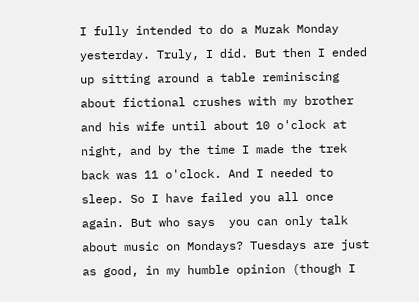I fully intended to do a Muzak Monday yesterday. Truly, I did. But then I ended up sitting around a table reminiscing about fictional crushes with my brother and his wife until about 10 o'clock at night, and by the time I made the trek back was 11 o'clock. And I needed to sleep. So I have failed you all once again. But who says  you can only talk about music on Mondays? Tuesdays are just as good, in my humble opinion (though I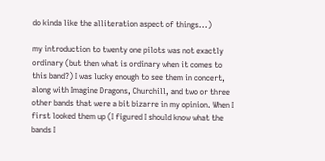do kinda like the alliteration aspect of things...)

my introduction to twenty one pilots was not exactly ordinary (but then what is ordinary when it comes to this band?) I was lucky enough to see them in concert, along with Imagine Dragons, Churchill, and two or three other bands that were a bit bizarre in my opinion. When I first looked them up (I figured I should know what the bands I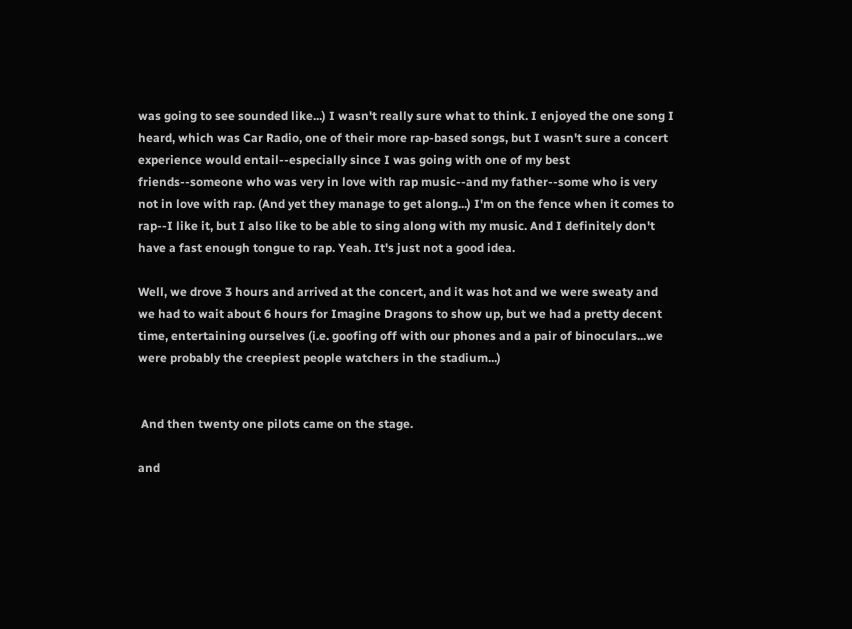was going to see sounded like...) I wasn't really sure what to think. I enjoyed the one song I heard, which was Car Radio, one of their more rap-based songs, but I wasn't sure a concert experience would entail--especially since I was going with one of my best friends--someone who was very in love with rap music--and my father--some who is very not in love with rap. (And yet they manage to get along...) I'm on the fence when it comes to rap--I like it, but I also like to be able to sing along with my music. And I definitely don't have a fast enough tongue to rap. Yeah. It's just not a good idea.

Well, we drove 3 hours and arrived at the concert, and it was hot and we were sweaty and we had to wait about 6 hours for Imagine Dragons to show up, but we had a pretty decent time, entertaining ourselves (i.e. goofing off with our phones and a pair of binoculars...we were probably the creepiest people watchers in the stadium...)


 And then twenty one pilots came on the stage.

and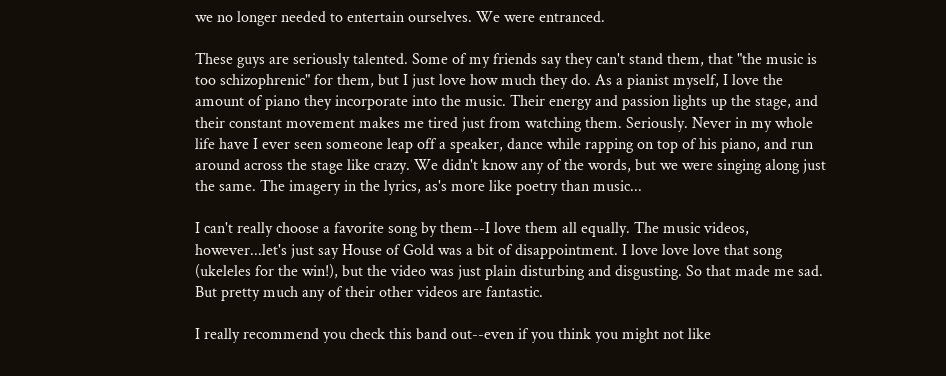we no longer needed to entertain ourselves. We were entranced.

These guys are seriously talented. Some of my friends say they can't stand them, that "the music is too schizophrenic" for them, but I just love how much they do. As a pianist myself, I love the amount of piano they incorporate into the music. Their energy and passion lights up the stage, and their constant movement makes me tired just from watching them. Seriously. Never in my whole life have I ever seen someone leap off a speaker, dance while rapping on top of his piano, and run around across the stage like crazy. We didn't know any of the words, but we were singing along just the same. The imagery in the lyrics, as's more like poetry than music...

I can't really choose a favorite song by them--I love them all equally. The music videos, however...let's just say House of Gold was a bit of disappointment. I love love love that song (ukeleles for the win!), but the video was just plain disturbing and disgusting. So that made me sad. But pretty much any of their other videos are fantastic.

I really recommend you check this band out--even if you think you might not like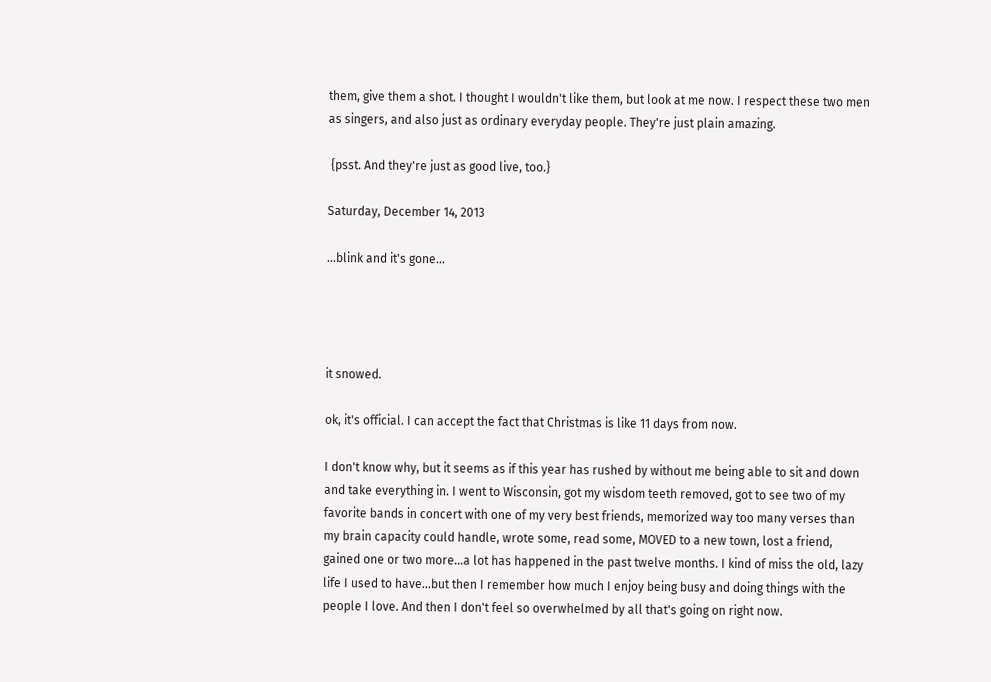them, give them a shot. I thought I wouldn't like them, but look at me now. I respect these two men as singers, and also just as ordinary everyday people. They're just plain amazing.

 {psst. And they're just as good live, too.}

Saturday, December 14, 2013

...blink and it's gone...




it snowed.

ok, it's official. I can accept the fact that Christmas is like 11 days from now.

I don't know why, but it seems as if this year has rushed by without me being able to sit and down and take everything in. I went to Wisconsin, got my wisdom teeth removed, got to see two of my favorite bands in concert with one of my very best friends, memorized way too many verses than my brain capacity could handle, wrote some, read some, MOVED to a new town, lost a friend, gained one or two more...a lot has happened in the past twelve months. I kind of miss the old, lazy life I used to have...but then I remember how much I enjoy being busy and doing things with the people I love. And then I don't feel so overwhelmed by all that's going on right now.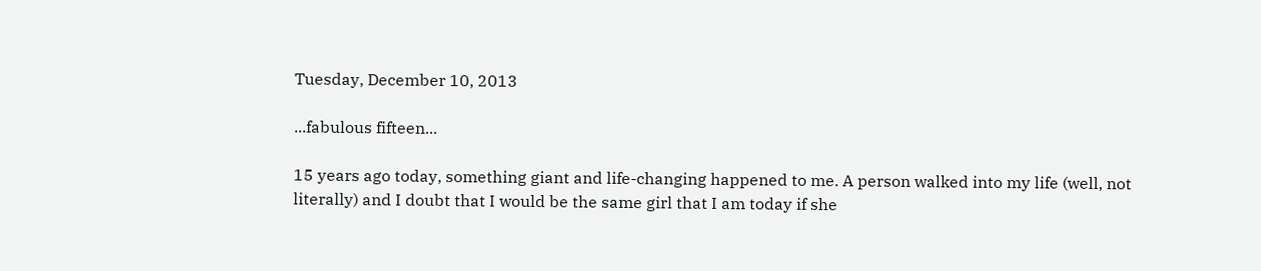Tuesday, December 10, 2013

...fabulous fifteen...

15 years ago today, something giant and life-changing happened to me. A person walked into my life (well, not literally) and I doubt that I would be the same girl that I am today if she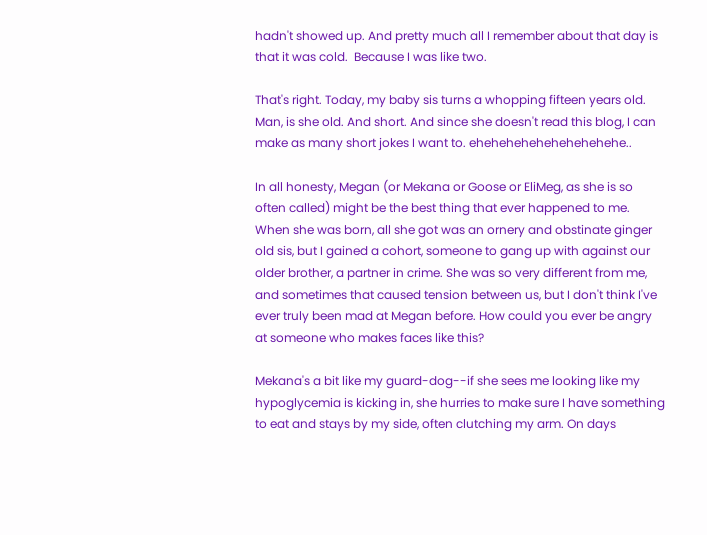hadn't showed up. And pretty much all I remember about that day is that it was cold.  Because I was like two.

That's right. Today, my baby sis turns a whopping fifteen years old. Man, is she old. And short. And since she doesn't read this blog, I can make as many short jokes I want to. ehehehehehehehehehehe..

In all honesty, Megan (or Mekana or Goose or EliMeg, as she is so often called) might be the best thing that ever happened to me.  When she was born, all she got was an ornery and obstinate ginger old sis, but I gained a cohort, someone to gang up with against our older brother, a partner in crime. She was so very different from me, and sometimes that caused tension between us, but I don't think I've ever truly been mad at Megan before. How could you ever be angry at someone who makes faces like this?

Mekana's a bit like my guard-dog--if she sees me looking like my hypoglycemia is kicking in, she hurries to make sure I have something to eat and stays by my side, often clutching my arm. On days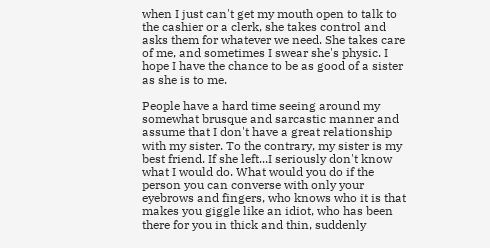when I just can't get my mouth open to talk to the cashier or a clerk, she takes control and asks them for whatever we need. She takes care of me, and sometimes I swear she's physic. I hope I have the chance to be as good of a sister as she is to me.

People have a hard time seeing around my somewhat brusque and sarcastic manner and assume that I don't have a great relationship with my sister. To the contrary, my sister is my best friend. If she left...I seriously don't know what I would do. What would you do if the person you can converse with only your eyebrows and fingers, who knows who it is that makes you giggle like an idiot, who has been there for you in thick and thin, suddenly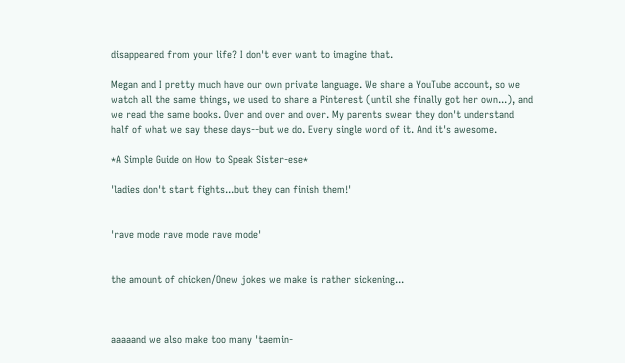disappeared from your life? I don't ever want to imagine that.

Megan and I pretty much have our own private language. We share a YouTube account, so we watch all the same things, we used to share a Pinterest (until she finally got her own...), and we read the same books. Over and over and over. My parents swear they don't understand half of what we say these days--but we do. Every single word of it. And it's awesome.

*A Simple Guide on How to Speak Sister-ese*

'ladies don't start fights...but they can finish them!'


'rave mode rave mode rave mode'


the amount of chicken/Onew jokes we make is rather sickening...



aaaaand we also make too many 'taemin-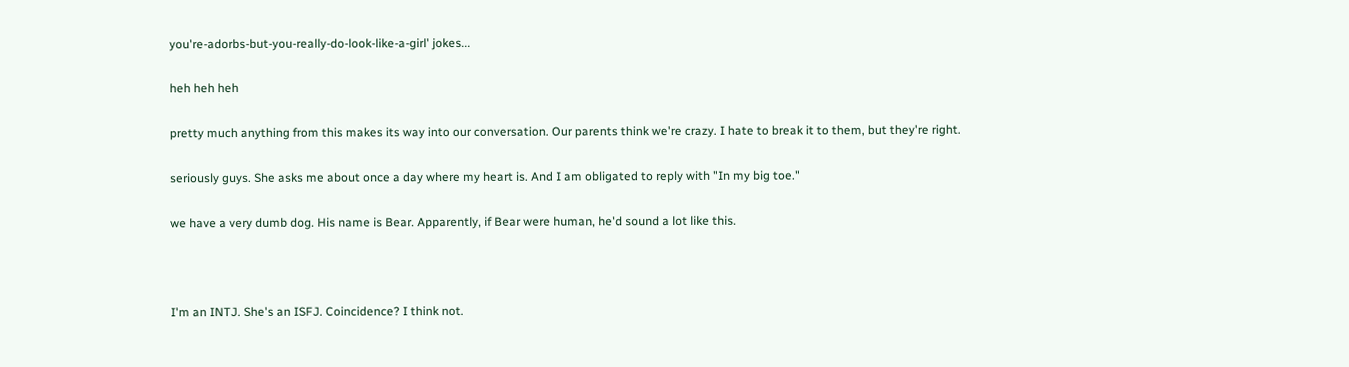you're-adorbs-but-you-really-do-look-like-a-girl' jokes...

heh heh heh

pretty much anything from this makes its way into our conversation. Our parents think we're crazy. I hate to break it to them, but they're right.

seriously guys. She asks me about once a day where my heart is. And I am obligated to reply with "In my big toe."

we have a very dumb dog. His name is Bear. Apparently, if Bear were human, he'd sound a lot like this.



I'm an INTJ. She's an ISFJ. Coincidence? I think not.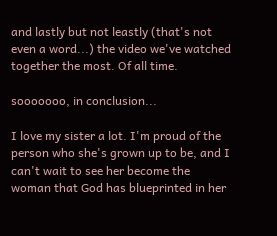and lastly but not leastly (that's not even a word...) the video we've watched together the most. Of all time.

sooooooo, in conclusion...

I love my sister a lot. I'm proud of the person who she's grown up to be, and I can't wait to see her become the woman that God has blueprinted in her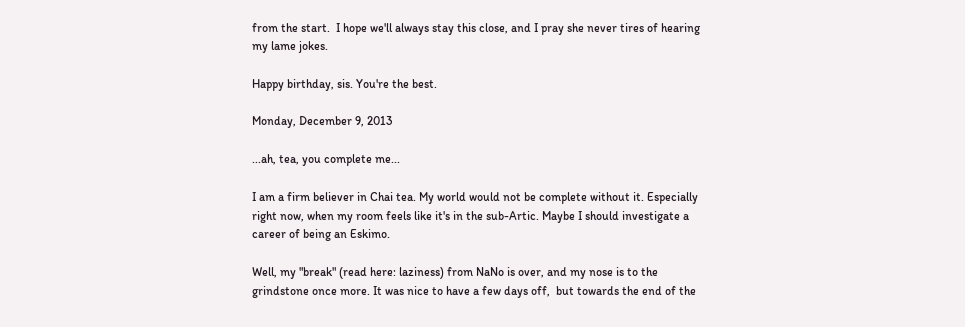from the start.  I hope we'll always stay this close, and I pray she never tires of hearing my lame jokes.

Happy birthday, sis. You're the best.

Monday, December 9, 2013

...ah, tea, you complete me...

I am a firm believer in Chai tea. My world would not be complete without it. Especially right now, when my room feels like it's in the sub-Artic. Maybe I should investigate a career of being an Eskimo.

Well, my "break" (read here: laziness) from NaNo is over, and my nose is to the grindstone once more. It was nice to have a few days off,  but towards the end of the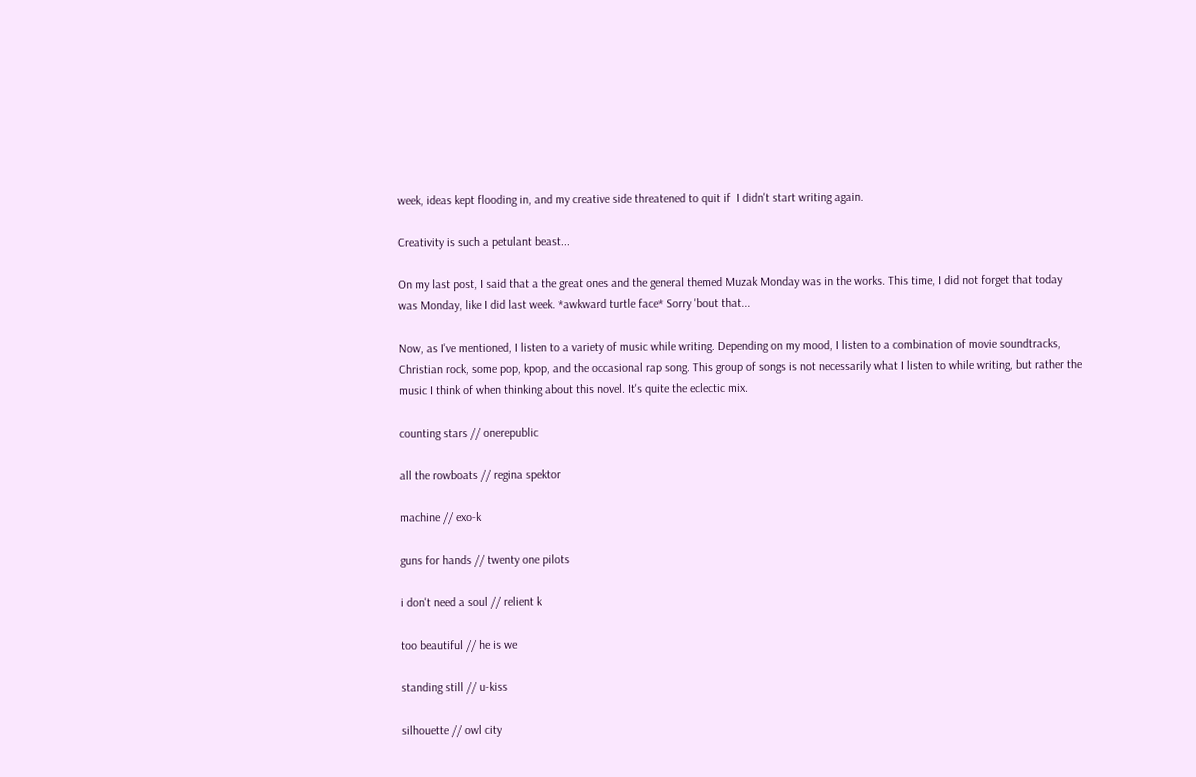week, ideas kept flooding in, and my creative side threatened to quit if  I didn't start writing again.

Creativity is such a petulant beast...

On my last post, I said that a the great ones and the general themed Muzak Monday was in the works. This time, I did not forget that today was Monday, like I did last week. *awkward turtle face* Sorry 'bout that...

Now, as I've mentioned, I listen to a variety of music while writing. Depending on my mood, I listen to a combination of movie soundtracks, Christian rock, some pop, kpop, and the occasional rap song. This group of songs is not necessarily what I listen to while writing, but rather the music I think of when thinking about this novel. It's quite the eclectic mix.

counting stars // onerepublic

all the rowboats // regina spektor

machine // exo-k

guns for hands // twenty one pilots

i don't need a soul // relient k

too beautiful // he is we

standing still // u-kiss

silhouette // owl city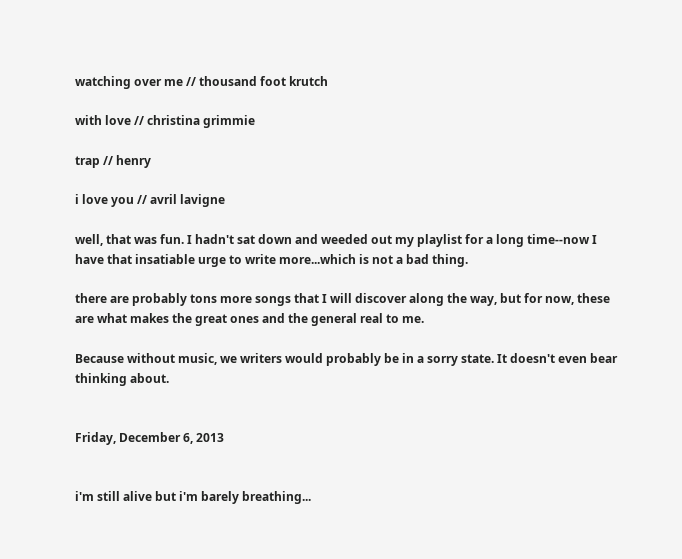watching over me // thousand foot krutch

with love // christina grimmie

trap // henry

i love you // avril lavigne

well, that was fun. I hadn't sat down and weeded out my playlist for a long time--now I have that insatiable urge to write more...which is not a bad thing.

there are probably tons more songs that I will discover along the way, but for now, these are what makes the great ones and the general real to me.

Because without music, we writers would probably be in a sorry state. It doesn't even bear thinking about.


Friday, December 6, 2013


i'm still alive but i'm barely breathing...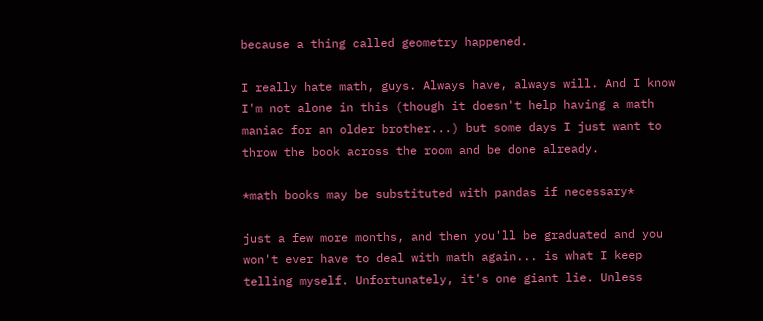because a thing called geometry happened.

I really hate math, guys. Always have, always will. And I know I'm not alone in this (though it doesn't help having a math maniac for an older brother...) but some days I just want to throw the book across the room and be done already.

*math books may be substituted with pandas if necessary*

just a few more months, and then you'll be graduated and you won't ever have to deal with math again... is what I keep telling myself. Unfortunately, it's one giant lie. Unless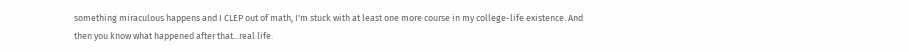something miraculous happens and I CLEP out of math, I'm stuck with at least one more course in my college-life existence. And then you know what happened after that...real life.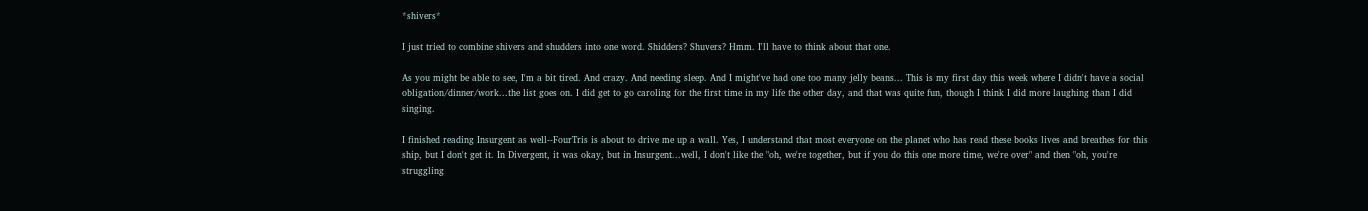*shivers*

I just tried to combine shivers and shudders into one word. Shidders? Shuvers? Hmm. I'll have to think about that one.

As you might be able to see, I'm a bit tired. And crazy. And needing sleep. And I might've had one too many jelly beans... This is my first day this week where I didn't have a social obligation/dinner/work...the list goes on. I did get to go caroling for the first time in my life the other day, and that was quite fun, though I think I did more laughing than I did singing.

I finished reading Insurgent as well--FourTris is about to drive me up a wall. Yes, I understand that most everyone on the planet who has read these books lives and breathes for this ship, but I don't get it. In Divergent, it was okay, but in Insurgent...well, I don't like the "oh, we're together, but if you do this one more time, we're over" and then "oh, you're struggling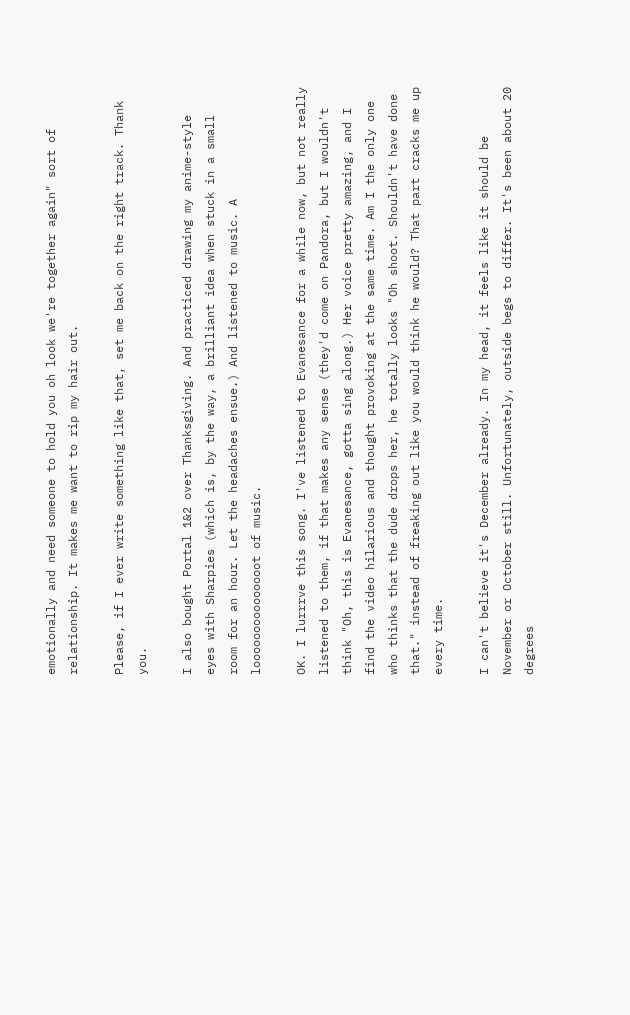emotionally and need someone to hold you oh look we're together again" sort of relationship. It makes me want to rip my hair out.

Please, if I ever write something like that, set me back on the right track. Thank you.

I also bought Portal 1&2 over Thanksgiving. And practiced drawing my anime-style eyes with Sharpies (which is, by the way, a brilliant idea when stuck in a small room for an hour. Let the headaches ensue.) And listened to music. A looooooooooooooot of music.

OK. I lurrrve this song. I've listened to Evanesance for a while now, but not really listened to them, if that makes any sense (they'd come on Pandora, but I wouldn't think "Oh, this is Evanesance, gotta sing along.) Her voice pretty amazing, and I find the video hilarious and thought provoking at the same time. Am I the only one who thinks that the dude drops her, he totally looks "Oh shoot. Shouldn't have done that." instead of freaking out like you would think he would? That part cracks me up every time.

I can't believe it's December already. In my head, it feels like it should be November or October still. Unfortunately, outside begs to differ. It's been about 20 degrees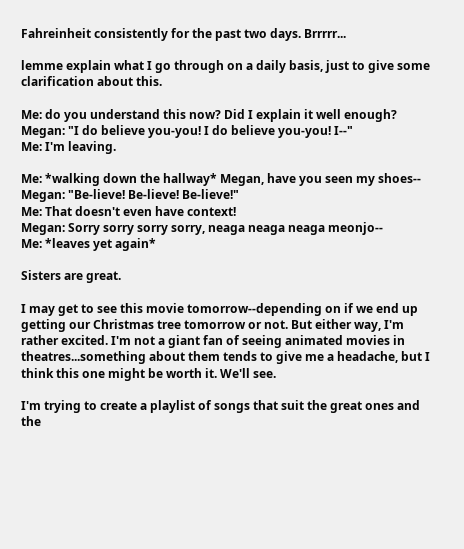Fahreinheit consistently for the past two days. Brrrrr...

lemme explain what I go through on a daily basis, just to give some clarification about this.

Me: do you understand this now? Did I explain it well enough?
Megan: "I do believe you-you! I do believe you-you! I--"
Me: I'm leaving.

Me: *walking down the hallway* Megan, have you seen my shoes--
Megan: "Be-lieve! Be-lieve! Be-lieve!"
Me: That doesn't even have context!
Megan: Sorry sorry sorry sorry, neaga neaga neaga meonjo--
Me: *leaves yet again*

Sisters are great.

I may get to see this movie tomorrow--depending on if we end up getting our Christmas tree tomorrow or not. But either way, I'm rather excited. I'm not a giant fan of seeing animated movies in theatres...something about them tends to give me a headache, but I think this one might be worth it. We'll see.

I'm trying to create a playlist of songs that suit the great ones and the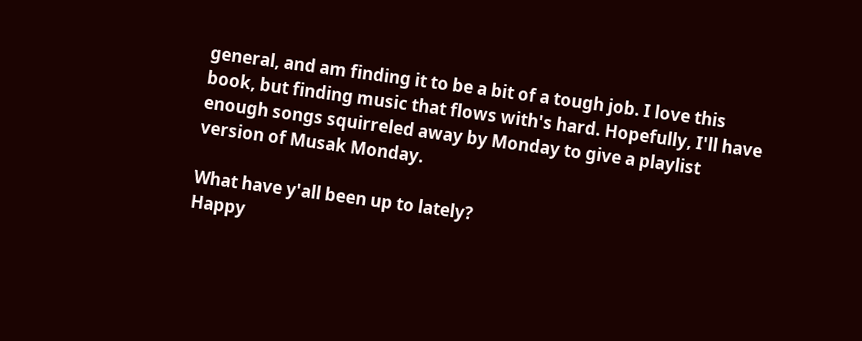general, and am finding it to be a bit of a tough job. I love this book, but finding music that flows with's hard. Hopefully, I'll have enough songs squirreled away by Monday to give a playlist version of Musak Monday.

What have y'all been up to lately?
Happy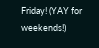Friday! (YAY for weekends!)